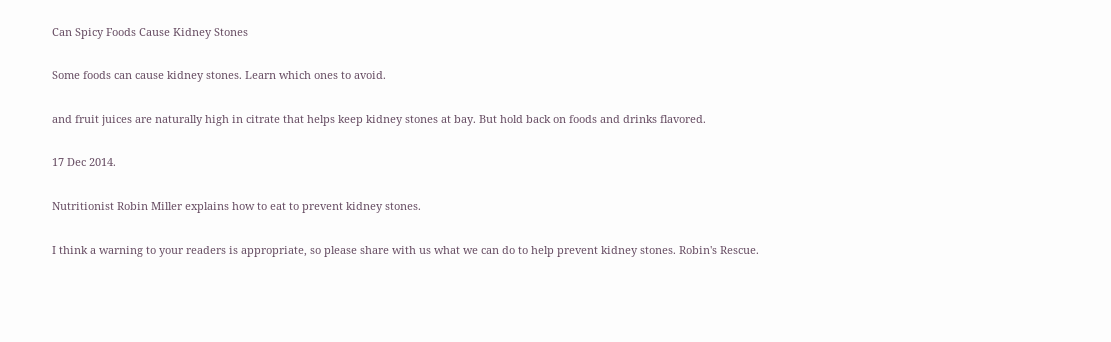Can Spicy Foods Cause Kidney Stones

Some foods can cause kidney stones. Learn which ones to avoid.

and fruit juices are naturally high in citrate that helps keep kidney stones at bay. But hold back on foods and drinks flavored.

17 Dec 2014.

Nutritionist Robin Miller explains how to eat to prevent kidney stones.

I think a warning to your readers is appropriate, so please share with us what we can do to help prevent kidney stones. Robin's Rescue.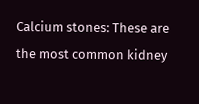Calcium stones: These are the most common kidney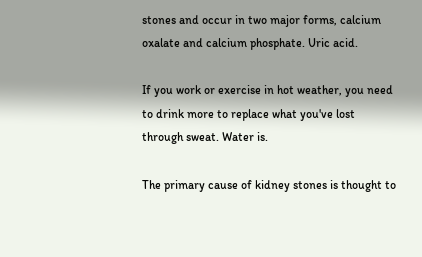stones and occur in two major forms, calcium oxalate and calcium phosphate. Uric acid.

If you work or exercise in hot weather, you need to drink more to replace what you've lost through sweat. Water is.

The primary cause of kidney stones is thought to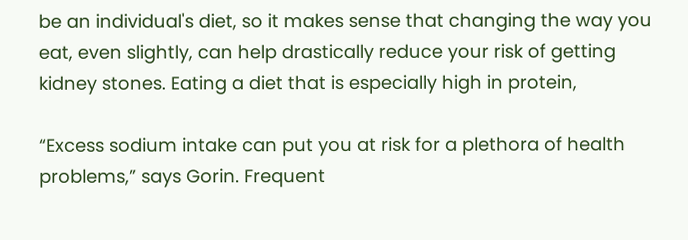be an individual's diet, so it makes sense that changing the way you eat, even slightly, can help drastically reduce your risk of getting kidney stones. Eating a diet that is especially high in protein,

“Excess sodium intake can put you at risk for a plethora of health problems,” says Gorin. Frequent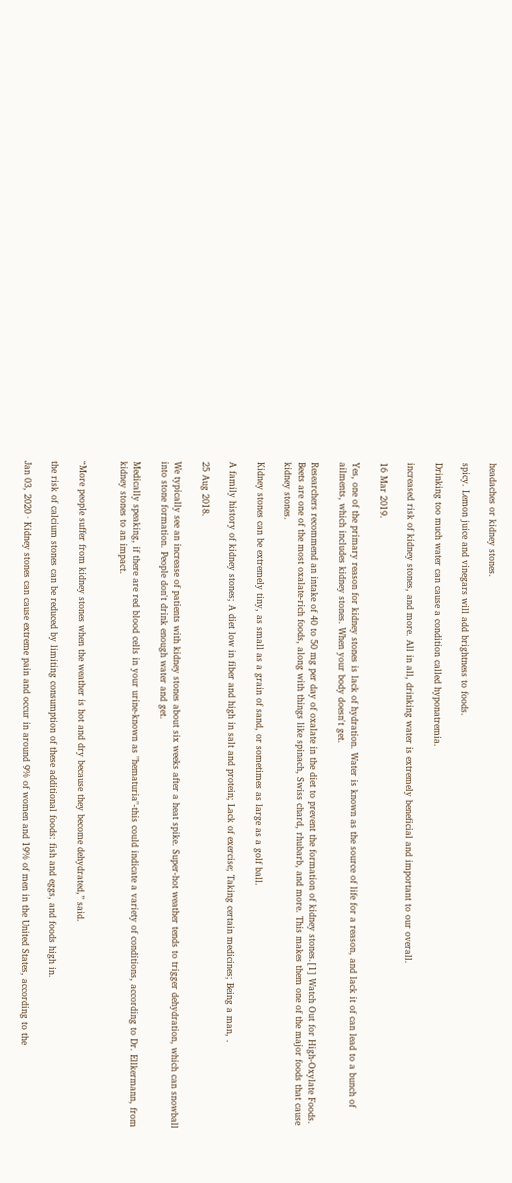headaches or kidney stones.

spicy. Lemon juice and vinegars will add brightness to foods.

Drinking too much water can cause a condition called hyponatremia.

increased risk of kidney stones, and more. All in all, drinking water is extremely beneficial and important to our overall.

16 Mar 2019.

Yes, one of the primary reason for kidney stones is lack of hydration. Water is known as the source of life for a reason, and lack it of can lead to a bunch of ailments, which includes kidney stones. When your body doesn't get.

Researchers recommend an intake of 40 to 50 mg per day of oxalate in the diet to prevent the formation of kidney stones.[1] Watch Out for High-Oxylate Foods. Beets are one of the most oxalate-rich foods, along with things like spinach, Swiss chard, rhubarb, and more. This makes them one of the major foods that cause kidney stones.

Kidney stones can be extremely tiny, as small as a grain of sand, or sometimes as large as a golf ball.

A family history of kidney stones; A diet low in fiber and high in salt and protein; Lack of exercise; Taking certain medicines; Being a man, .

25 Aug 2018.

We typically see an increase of patients with kidney stones about six weeks after a heat spike. Super-hot weather tends to trigger dehydration, which can snowball into stone formation. People don't drink enough water and get.

Medically speaking, if there are red blood cells in your urine-known as "hematuria"-this could indicate a variety of conditions, according to Dr. Ellkermann, from kidney stones to an impact.


“More people suffer from kidney stones when the weather is hot and dry because they become dehydrated,” said.

the risk of calcium stones can be reduced by limiting consumption of these additional foods: fish and eggs, and foods high in.

Jan 03, 2020 · Kidney stones can cause extreme pain and occur in around 9% of women and 19% of men in the United States, according to the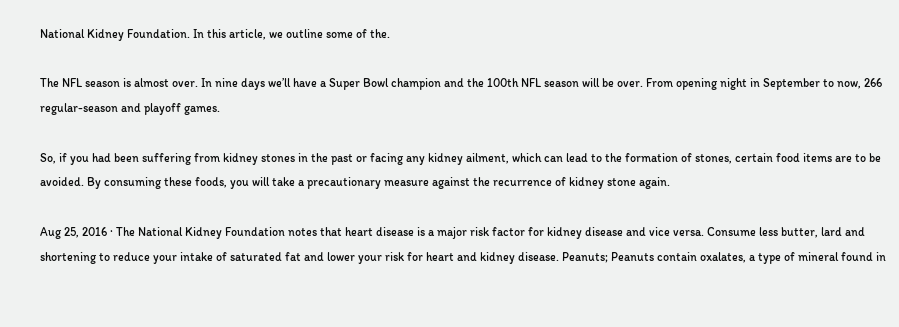National Kidney Foundation. In this article, we outline some of the.

The NFL season is almost over. In nine days we’ll have a Super Bowl champion and the 100th NFL season will be over. From opening night in September to now, 266 regular-season and playoff games.

So, if you had been suffering from kidney stones in the past or facing any kidney ailment, which can lead to the formation of stones, certain food items are to be avoided. By consuming these foods, you will take a precautionary measure against the recurrence of kidney stone again.

Aug 25, 2016 · The National Kidney Foundation notes that heart disease is a major risk factor for kidney disease and vice versa. Consume less butter, lard and shortening to reduce your intake of saturated fat and lower your risk for heart and kidney disease. Peanuts; Peanuts contain oxalates, a type of mineral found in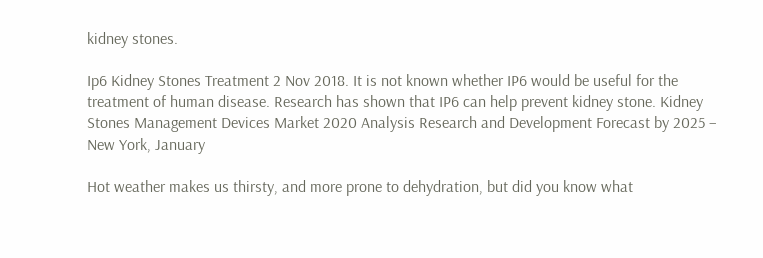kidney stones.

Ip6 Kidney Stones Treatment 2 Nov 2018. It is not known whether IP6 would be useful for the treatment of human disease. Research has shown that IP6 can help prevent kidney stone. Kidney Stones Management Devices Market 2020 Analysis Research and Development Forecast by 2025 – New York, January

Hot weather makes us thirsty, and more prone to dehydration, but did you know what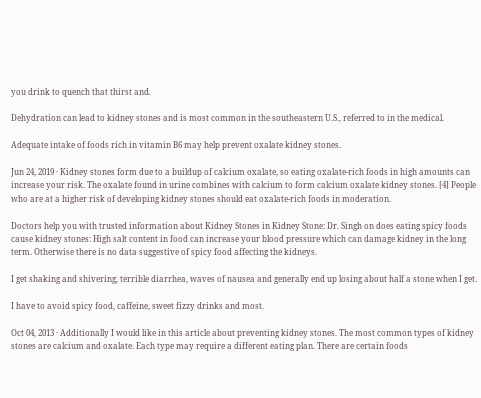you drink to quench that thirst and.

Dehydration can lead to kidney stones and is most common in the southeastern U.S., referred to in the medical.

Adequate intake of foods rich in vitamin B6 may help prevent oxalate kidney stones.

Jun 24, 2019 · Kidney stones form due to a buildup of calcium oxalate, so eating oxalate-rich foods in high amounts can increase your risk. The oxalate found in urine combines with calcium to form calcium oxalate kidney stones. [4] People who are at a higher risk of developing kidney stones should eat oxalate-rich foods in moderation.

Doctors help you with trusted information about Kidney Stones in Kidney Stone: Dr. Singh on does eating spicy foods cause kidney stones: High salt content in food can increase your blood pressure which can damage kidney in the long term. Otherwise there is no data suggestive of spicy food affecting the kidneys.

I get shaking and shivering, terrible diarrhea, waves of nausea and generally end up losing about half a stone when I get.

I have to avoid spicy food, caffeine, sweet fizzy drinks and most.

Oct 04, 2013 · Additionally I would like in this article about preventing kidney stones. The most common types of kidney stones are calcium and oxalate. Each type may require a different eating plan. There are certain foods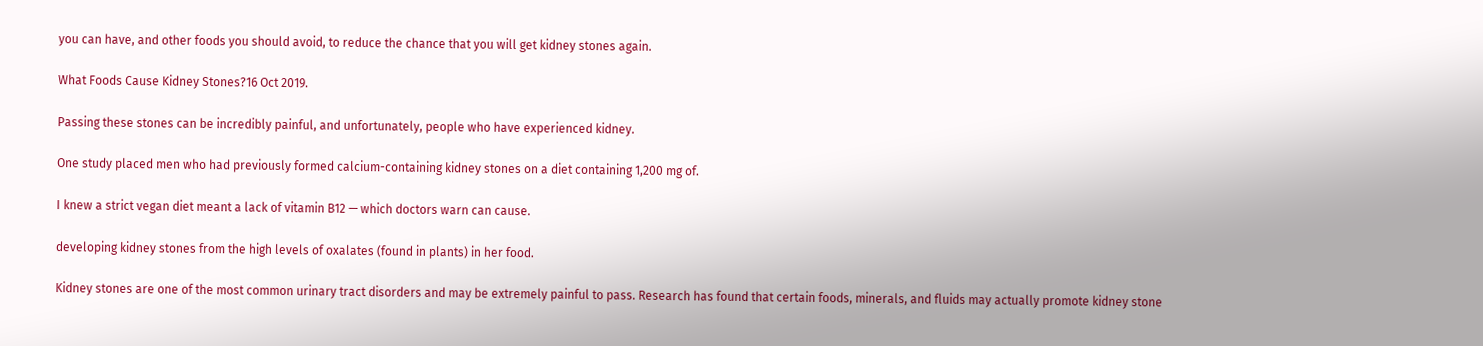you can have, and other foods you should avoid, to reduce the chance that you will get kidney stones again.

What Foods Cause Kidney Stones?16 Oct 2019.

Passing these stones can be incredibly painful, and unfortunately, people who have experienced kidney.

One study placed men who had previously formed calcium-containing kidney stones on a diet containing 1,200 mg of.

I knew a strict vegan diet meant a lack of vitamin B12 — which doctors warn can cause.

developing kidney stones from the high levels of oxalates (found in plants) in her food.

Kidney stones are one of the most common urinary tract disorders and may be extremely painful to pass. Research has found that certain foods, minerals, and fluids may actually promote kidney stone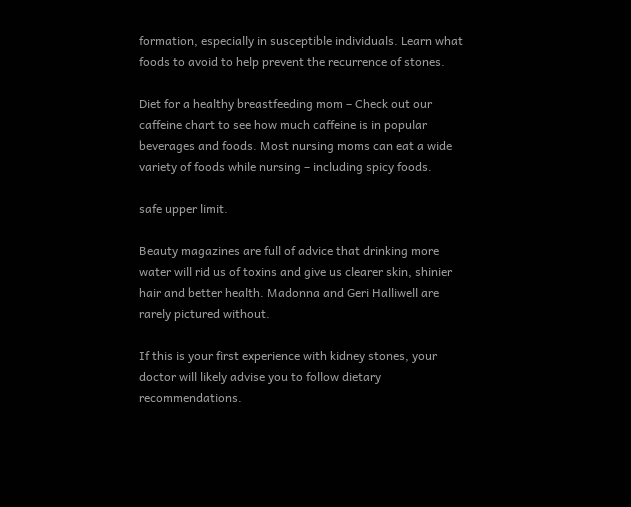formation, especially in susceptible individuals. Learn what foods to avoid to help prevent the recurrence of stones.

Diet for a healthy breastfeeding mom – Check out our caffeine chart to see how much caffeine is in popular beverages and foods. Most nursing moms can eat a wide variety of foods while nursing – including spicy foods.

safe upper limit.

Beauty magazines are full of advice that drinking more water will rid us of toxins and give us clearer skin, shinier hair and better health. Madonna and Geri Halliwell are rarely pictured without.

If this is your first experience with kidney stones, your doctor will likely advise you to follow dietary recommendations.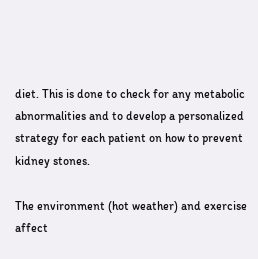diet. This is done to check for any metabolic abnormalities and to develop a personalized strategy for each patient on how to prevent kidney stones.

The environment (hot weather) and exercise affect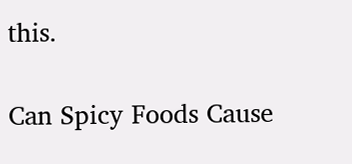this.

Can Spicy Foods Cause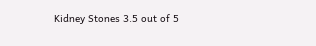Kidney Stones 3.5 out of 5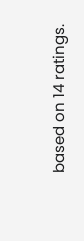based on 14 ratings.